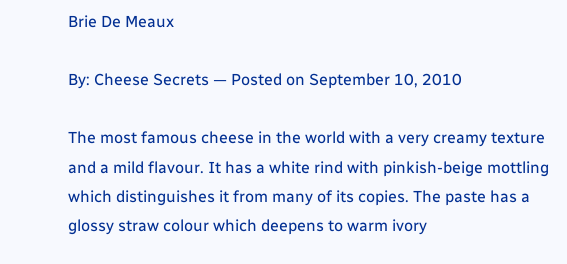Brie De Meaux

By: Cheese Secrets — Posted on September 10, 2010

The most famous cheese in the world with a very creamy texture and a mild flavour. It has a white rind with pinkish-beige mottling which distinguishes it from many of its copies. The paste has a glossy straw colour which deepens to warm ivory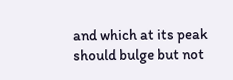and which at its peak should bulge but not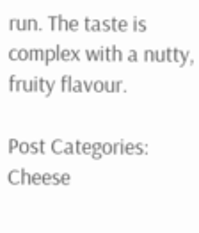run. The taste is complex with a nutty, fruity flavour.

Post Categories: Cheese